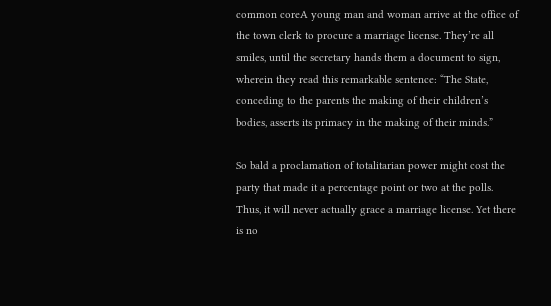common coreA young man and woman arrive at the office of the town clerk to procure a marriage license. They’re all smiles, until the secretary hands them a document to sign, wherein they read this remarkable sentence: “The State, conceding to the parents the making of their children’s bodies, asserts its primacy in the making of their minds.”

So bald a proclamation of totalitarian power might cost the party that made it a percentage point or two at the polls. Thus, it will never actually grace a marriage license. Yet there is no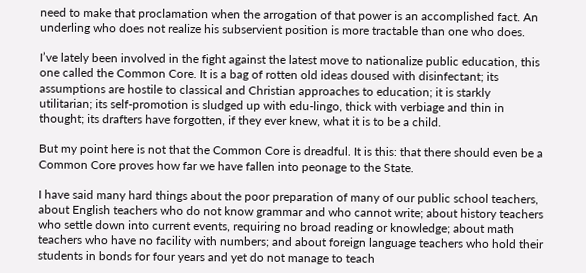need to make that proclamation when the arrogation of that power is an accomplished fact. An underling who does not realize his subservient position is more tractable than one who does.

I’ve lately been involved in the fight against the latest move to nationalize public education, this one called the Common Core. It is a bag of rotten old ideas doused with disinfectant; its assumptions are hostile to classical and Christian approaches to education; it is starkly utilitarian; its self-promotion is sludged up with edu-lingo, thick with verbiage and thin in thought; its drafters have forgotten, if they ever knew, what it is to be a child.

But my point here is not that the Common Core is dreadful. It is this: that there should even be a Common Core proves how far we have fallen into peonage to the State.

I have said many hard things about the poor preparation of many of our public school teachers, about English teachers who do not know grammar and who cannot write; about history teachers who settle down into current events, requiring no broad reading or knowledge; about math teachers who have no facility with numbers; and about foreign language teachers who hold their students in bonds for four years and yet do not manage to teach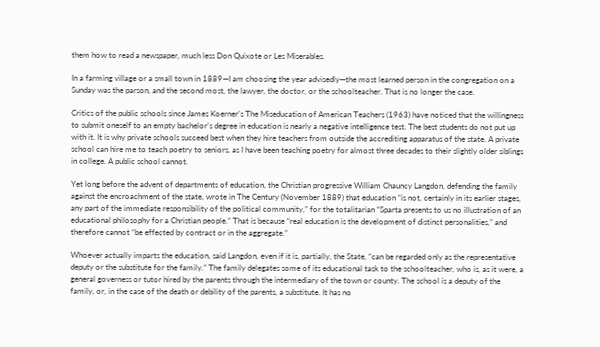them how to read a newspaper, much less Don Quixote or Les Miserables.

In a farming village or a small town in 1889—I am choosing the year advisedly—the most learned person in the congregation on a Sunday was the parson, and the second most, the lawyer, the doctor, or the schoolteacher. That is no longer the case.

Critics of the public schools since James Koerner’s The Miseducation of American Teachers (1963) have noticed that the willingness to submit oneself to an empty bachelor’s degree in education is nearly a negative intelligence test. The best students do not put up with it. It is why private schools succeed best when they hire teachers from outside the accrediting apparatus of the state. A private school can hire me to teach poetry to seniors, as I have been teaching poetry for almost three decades to their slightly older siblings in college. A public school cannot.

Yet long before the advent of departments of education, the Christian progressive William Chauncy Langdon, defending the family against the encroachment of the state, wrote in The Century (November 1889) that education “is not, certainly in its earlier stages, any part of the immediate responsibility of the political community,” for the totalitarian “Sparta presents to us no illustration of an educational philosophy for a Christian people.” That is because “real education is the development of distinct personalities,” and therefore cannot “be effected by contract or in the aggregate.”

Whoever actually imparts the education, said Langdon, even if it is, partially, the State, “can be regarded only as the representative deputy or the substitute for the family.” The family delegates some of its educational task to the schoolteacher, who is, as it were, a general governess or tutor hired by the parents through the intermediary of the town or county. The school is a deputy of the family, or, in the case of the death or debility of the parents, a substitute. It has no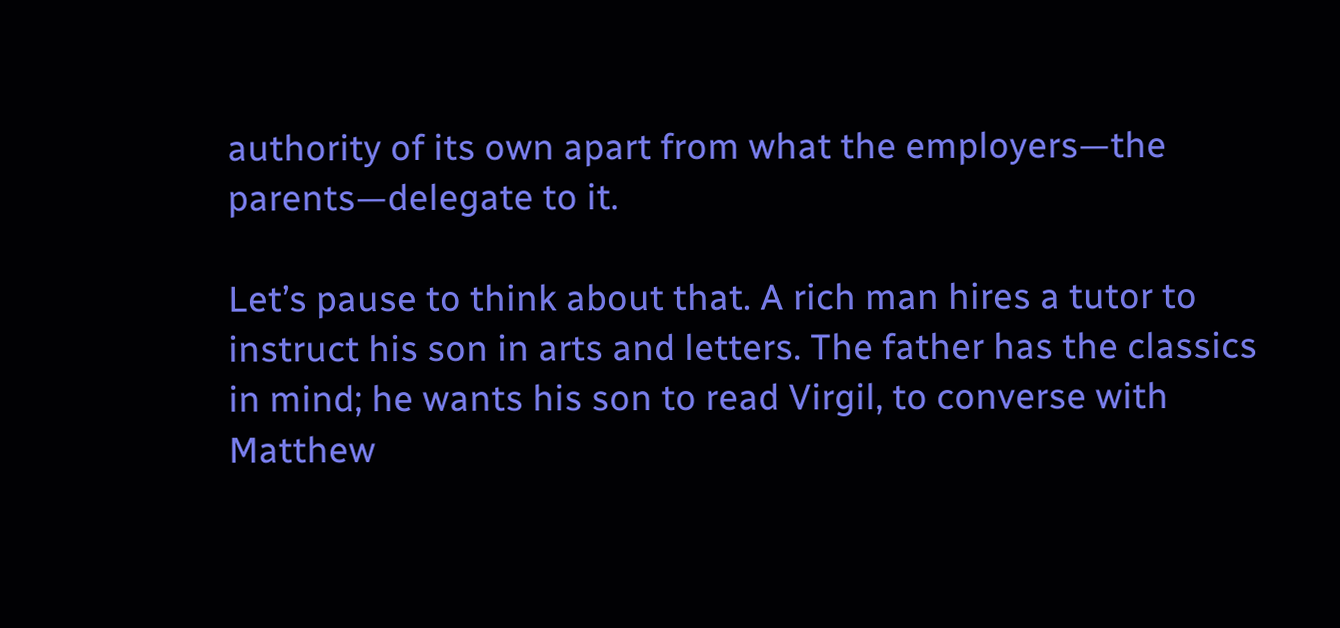authority of its own apart from what the employers—the parents—delegate to it.

Let’s pause to think about that. A rich man hires a tutor to instruct his son in arts and letters. The father has the classics in mind; he wants his son to read Virgil, to converse with Matthew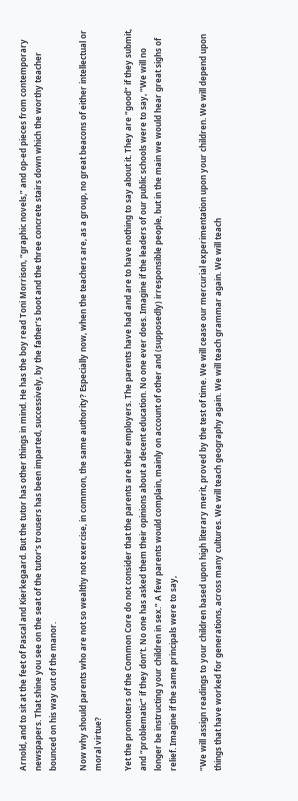Arnold, and to sit at the feet of Pascal and Kierkegaard. But the tutor has other things in mind. He has the boy read Toni Morrison, “graphic novels,” and op-ed pieces from contemporary newspapers. That shine you see on the seat of the tutor’s trousers has been imparted, successively, by the father’s boot and the three concrete stairs down which the worthy teacher bounced on his way out of the manor.

Now why should parents who are not so wealthy not exercise, in common, the same authority? Especially now, when the teachers are, as a group, no great beacons of either intellectual or moral virtue?

Yet the promoters of the Common Core do not consider that the parents are their employers. The parents have had and are to have nothing to say about it. They are “good” if they submit, and “problematic” if they don’t. No one has asked them their opinions about a decent education. No one ever does. Imagine if the leaders of our public schools were to say, “We will no longer be instructing your children in sex.” A few parents would complain, mainly on account of other and (supposedly) irresponsible people, but in the main we would hear great sighs of relief. Imagine if the same principals were to say,

“We will assign readings to your children based upon high literary merit, proved by the test of time. We will cease our mercurial experimentation upon your children. We will depend upon things that have worked for generations, across many cultures. We will teach geography again. We will teach grammar again. We will teach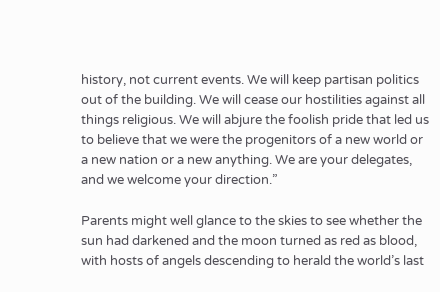history, not current events. We will keep partisan politics out of the building. We will cease our hostilities against all things religious. We will abjure the foolish pride that led us to believe that we were the progenitors of a new world or a new nation or a new anything. We are your delegates, and we welcome your direction.”

Parents might well glance to the skies to see whether the sun had darkened and the moon turned as red as blood, with hosts of angels descending to herald the world’s last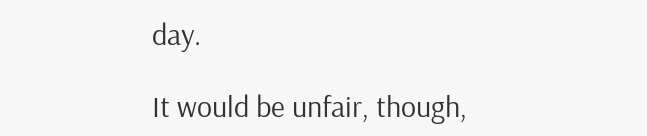day.

It would be unfair, though,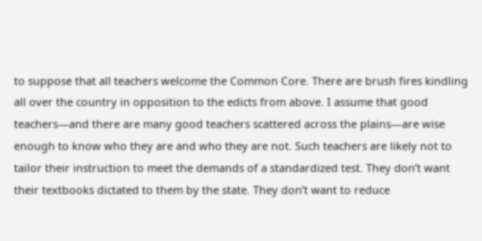to suppose that all teachers welcome the Common Core. There are brush fires kindling all over the country in opposition to the edicts from above. I assume that good teachers—and there are many good teachers scattered across the plains—are wise enough to know who they are and who they are not. Such teachers are likely not to tailor their instruction to meet the demands of a standardized test. They don’t want their textbooks dictated to them by the state. They don’t want to reduce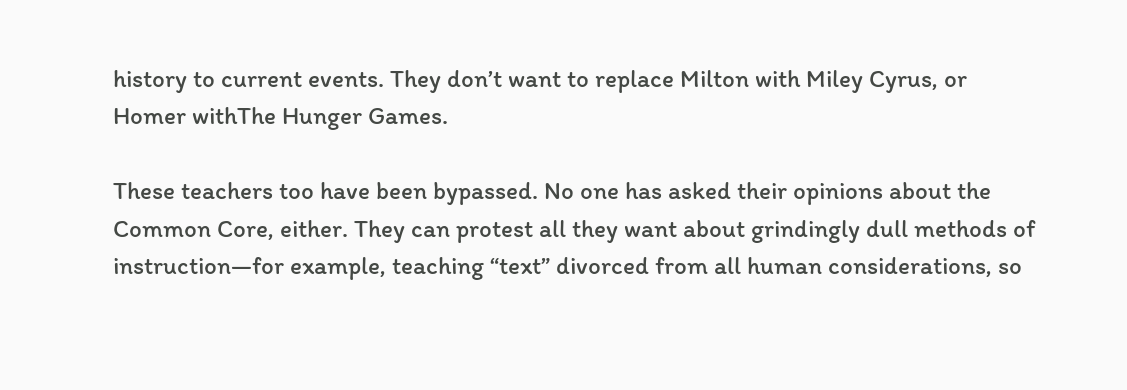history to current events. They don’t want to replace Milton with Miley Cyrus, or Homer withThe Hunger Games.

These teachers too have been bypassed. No one has asked their opinions about the Common Core, either. They can protest all they want about grindingly dull methods of instruction—for example, teaching “text” divorced from all human considerations, so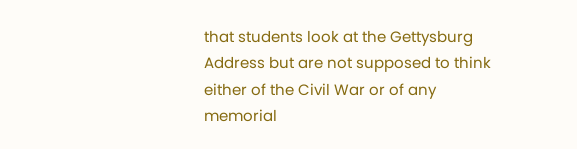that students look at the Gettysburg Address but are not supposed to think either of the Civil War or of any memorial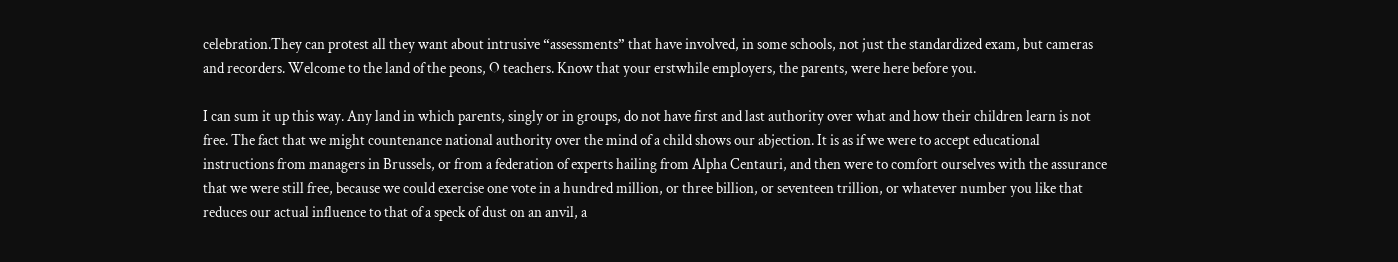celebration.They can protest all they want about intrusive “assessments” that have involved, in some schools, not just the standardized exam, but cameras and recorders. Welcome to the land of the peons, O teachers. Know that your erstwhile employers, the parents, were here before you.

I can sum it up this way. Any land in which parents, singly or in groups, do not have first and last authority over what and how their children learn is not free. The fact that we might countenance national authority over the mind of a child shows our abjection. It is as if we were to accept educational instructions from managers in Brussels, or from a federation of experts hailing from Alpha Centauri, and then were to comfort ourselves with the assurance that we were still free, because we could exercise one vote in a hundred million, or three billion, or seventeen trillion, or whatever number you like that reduces our actual influence to that of a speck of dust on an anvil, a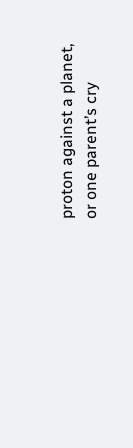proton against a planet, or one parent’s cry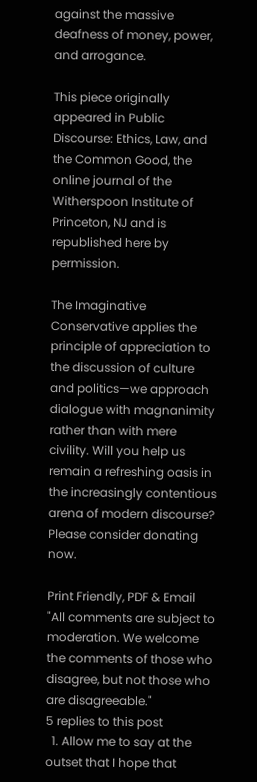against the massive deafness of money, power, and arrogance.

This piece originally appeared in Public Discourse: Ethics, Law, and the Common Good, the online journal of the Witherspoon Institute of Princeton, NJ and is republished here by permission.

The Imaginative Conservative applies the principle of appreciation to the discussion of culture and politics—we approach dialogue with magnanimity rather than with mere civility. Will you help us remain a refreshing oasis in the increasingly contentious arena of modern discourse? Please consider donating now.

Print Friendly, PDF & Email
"All comments are subject to moderation. We welcome the comments of those who disagree, but not those who are disagreeable."
5 replies to this post
  1. Allow me to say at the outset that I hope that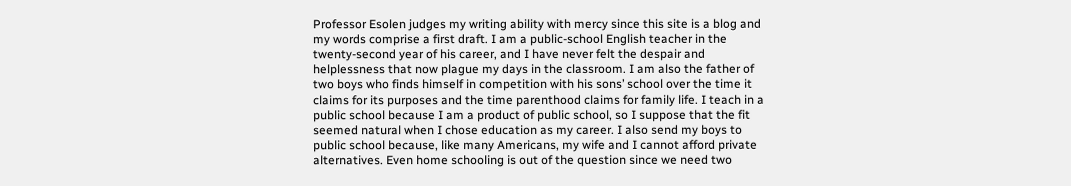Professor Esolen judges my writing ability with mercy since this site is a blog and my words comprise a first draft. I am a public-school English teacher in the twenty-second year of his career, and I have never felt the despair and helplessness that now plague my days in the classroom. I am also the father of two boys who finds himself in competition with his sons’ school over the time it claims for its purposes and the time parenthood claims for family life. I teach in a public school because I am a product of public school, so I suppose that the fit seemed natural when I chose education as my career. I also send my boys to public school because, like many Americans, my wife and I cannot afford private alternatives. Even home schooling is out of the question since we need two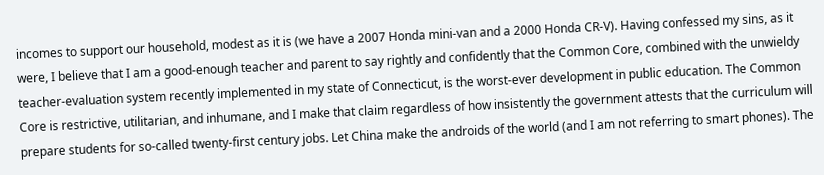incomes to support our household, modest as it is (we have a 2007 Honda mini-van and a 2000 Honda CR-V). Having confessed my sins, as it were, I believe that I am a good-enough teacher and parent to say rightly and confidently that the Common Core, combined with the unwieldy teacher-evaluation system recently implemented in my state of Connecticut, is the worst-ever development in public education. The Common Core is restrictive, utilitarian, and inhumane, and I make that claim regardless of how insistently the government attests that the curriculum will prepare students for so-called twenty-first century jobs. Let China make the androids of the world (and I am not referring to smart phones). The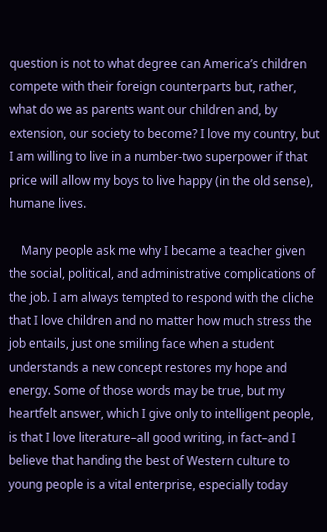question is not to what degree can America’s children compete with their foreign counterparts but, rather, what do we as parents want our children and, by extension, our society to become? I love my country, but I am willing to live in a number-two superpower if that price will allow my boys to live happy (in the old sense), humane lives.

    Many people ask me why I became a teacher given the social, political, and administrative complications of the job. I am always tempted to respond with the cliche that I love children and no matter how much stress the job entails, just one smiling face when a student understands a new concept restores my hope and energy. Some of those words may be true, but my heartfelt answer, which I give only to intelligent people, is that I love literature–all good writing, in fact–and I believe that handing the best of Western culture to young people is a vital enterprise, especially today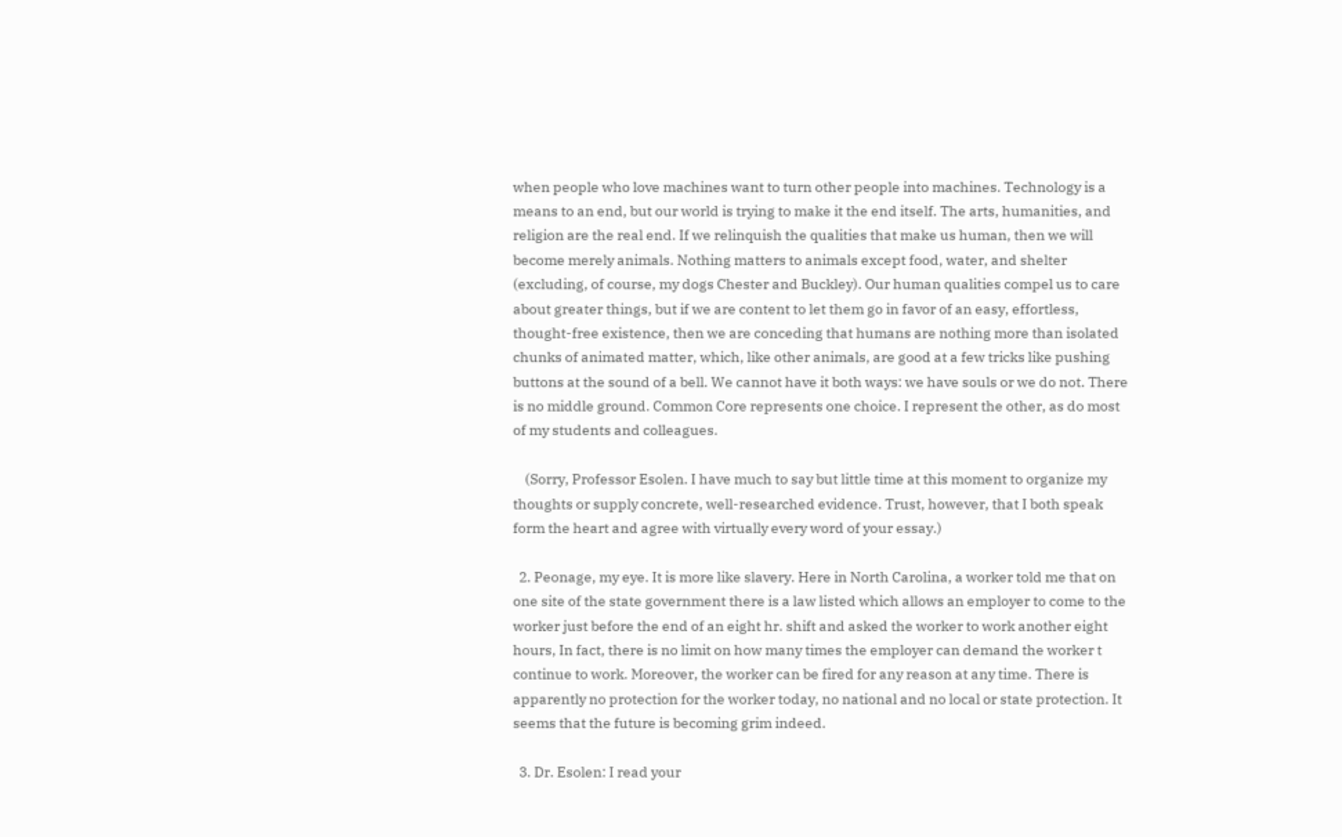when people who love machines want to turn other people into machines. Technology is a means to an end, but our world is trying to make it the end itself. The arts, humanities, and religion are the real end. If we relinquish the qualities that make us human, then we will become merely animals. Nothing matters to animals except food, water, and shelter (excluding, of course, my dogs Chester and Buckley). Our human qualities compel us to care about greater things, but if we are content to let them go in favor of an easy, effortless, thought-free existence, then we are conceding that humans are nothing more than isolated chunks of animated matter, which, like other animals, are good at a few tricks like pushing buttons at the sound of a bell. We cannot have it both ways: we have souls or we do not. There is no middle ground. Common Core represents one choice. I represent the other, as do most of my students and colleagues.

    (Sorry, Professor Esolen. I have much to say but little time at this moment to organize my thoughts or supply concrete, well-researched evidence. Trust, however, that I both speak form the heart and agree with virtually every word of your essay.)

  2. Peonage, my eye. It is more like slavery. Here in North Carolina, a worker told me that on one site of the state government there is a law listed which allows an employer to come to the worker just before the end of an eight hr. shift and asked the worker to work another eight hours, In fact, there is no limit on how many times the employer can demand the worker t continue to work. Moreover, the worker can be fired for any reason at any time. There is apparently no protection for the worker today, no national and no local or state protection. It seems that the future is becoming grim indeed.

  3. Dr. Esolen: I read your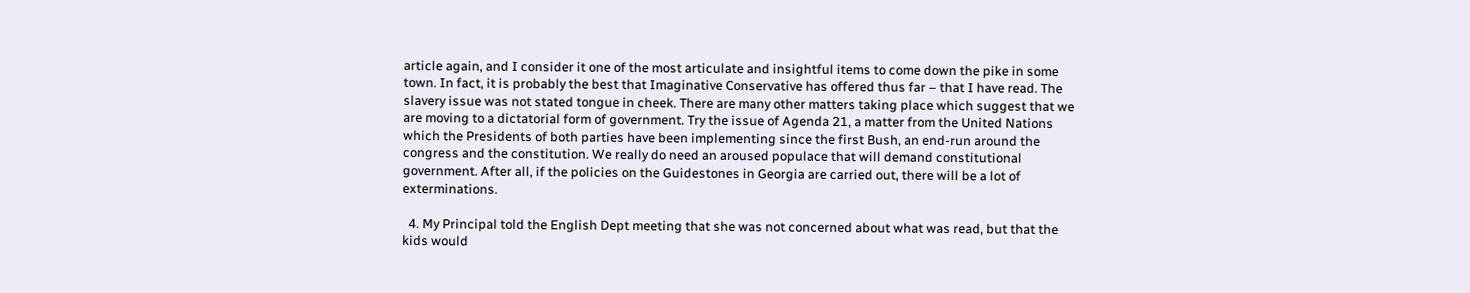article again, and I consider it one of the most articulate and insightful items to come down the pike in some town. In fact, it is probably the best that Imaginative Conservative has offered thus far – that I have read. The slavery issue was not stated tongue in cheek. There are many other matters taking place which suggest that we are moving to a dictatorial form of government. Try the issue of Agenda 21, a matter from the United Nations which the Presidents of both parties have been implementing since the first Bush, an end-run around the congress and the constitution. We really do need an aroused populace that will demand constitutional government. After all, if the policies on the Guidestones in Georgia are carried out, there will be a lot of exterminations.

  4. My Principal told the English Dept meeting that she was not concerned about what was read, but that the kids would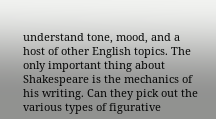understand tone, mood, and a host of other English topics. The only important thing about Shakespeare is the mechanics of his writing. Can they pick out the various types of figurative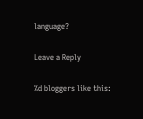language?

Leave a Reply

%d bloggers like this: